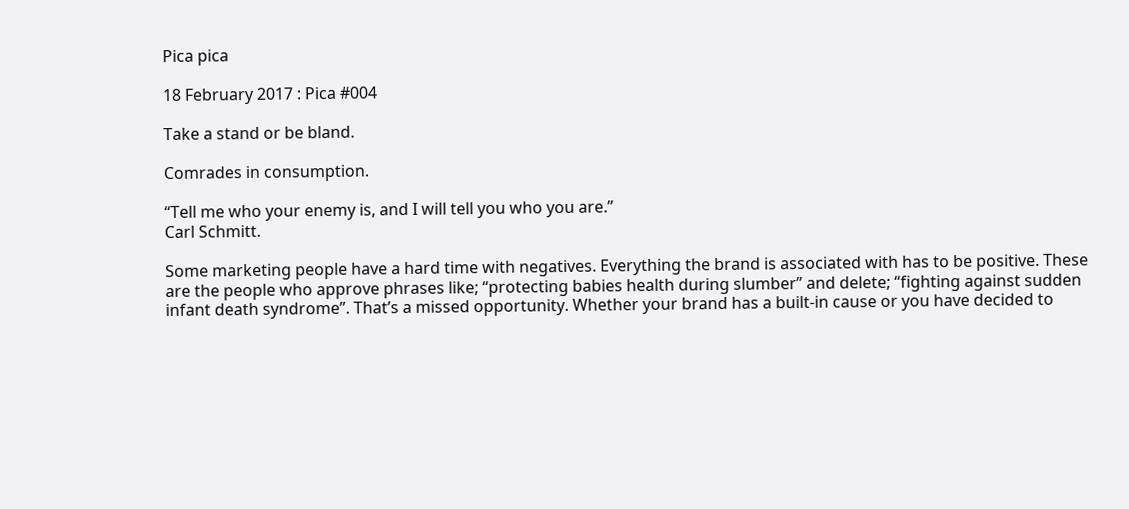Pica pica

18 February 2017 : Pica #004

Take a stand or be bland.

Comrades in consumption.

“Tell me who your enemy is, and I will tell you who you are.”
Carl Schmitt.

Some marketing people have a hard time with negatives. Everything the brand is associated with has to be positive. These are the people who approve phrases like; “protecting babies health during slumber” and delete; “fighting against sudden infant death syndrome”. That’s a missed opportunity. Whether your brand has a built-in cause or you have decided to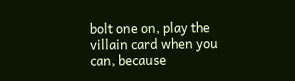bolt one on, play the villain card when you can, because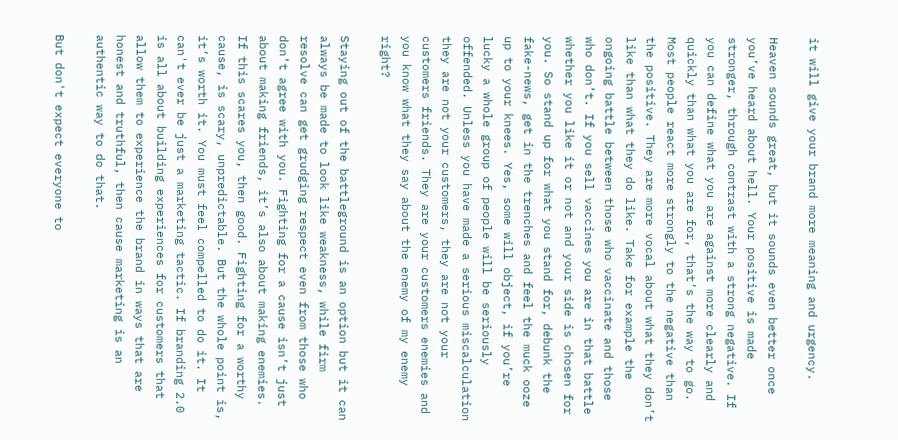it will give your brand more meaning and urgency.

Heaven sounds great, but it sounds even better once you’ve heard about hell. Your positive is made stronger, through contrast with a strong negative. If you can define what you are against more clearly and quickly than what you are for, that’s the way to go. Most people react more strongly to the negative than the positive. They are more vocal about what they don’t like than what they do like. Take for example the ongoing battle between those who vaccinate and those who don’t. If you sell vaccines you are in that battle whether you like it or not and your side is chosen for you. So stand up for what you stand for, debunk the fake-news, get in the trenches and feel the muck ooze up to your knees. Yes, some will object, if you’re lucky a whole group of people will be seriously offended. Unless you have made a serious miscalculation they are not your customers, they are not your customers friends. They are your customers enemies and you know what they say about the enemy of my enemy right?

Staying out of the battleground is an option but it can always be made to look like weakness, while firm resolve can get grudging respect even from those who don’t agree with you. Fighting for a cause isn’t just about making friends, it’s also about making enemies. If this scares you, then good. Fighting for a worthy cause, is scary, unpredictable. But the whole point is, it’s worth it. You must feel compelled to do it. It can't ever be just a marketing tactic. If branding 2.0 is all about building experiences for customers that allow them to experience the brand in ways that are honest and truthful, then cause marketing is an authentic way to do that.

But don't expect everyone to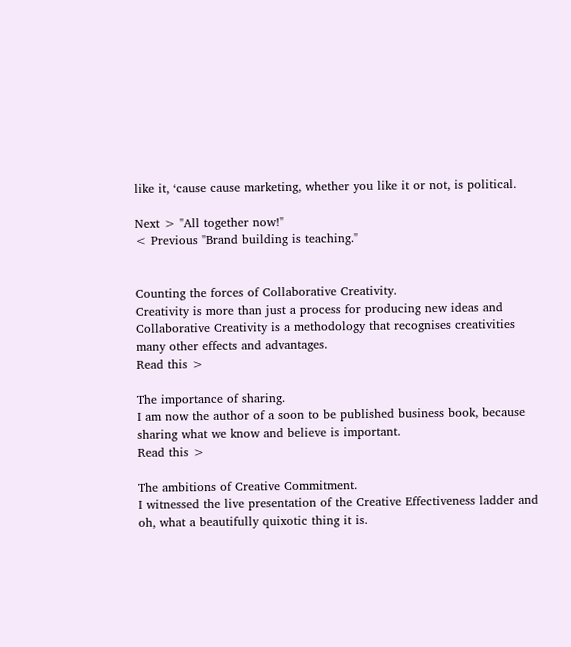like it, ‘cause cause marketing, whether you like it or not, is political.

Next > "All together now!"
< Previous "Brand building is teaching."


Counting the forces of Collaborative Creativity.
Creativity is more than just a process for producing new ideas and Collaborative Creativity is a methodology that recognises creativities many other effects and advantages.
Read this >

The importance of sharing.
I am now the author of a soon to be published business book, because sharing what we know and believe is important.
Read this >

The ambitions of Creative Commitment.
I witnessed the live presentation of the Creative Effectiveness ladder and oh, what a beautifully quixotic thing it is.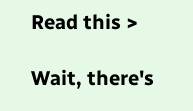Read this >

Wait, there's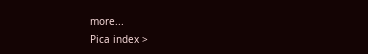more...
Pica index >